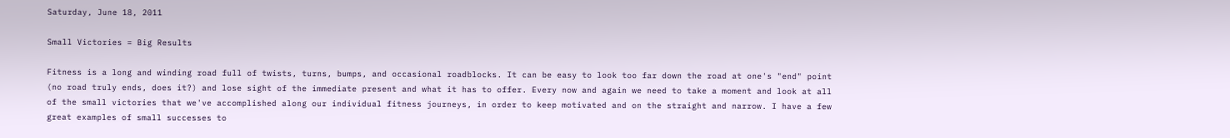Saturday, June 18, 2011

Small Victories = Big Results

Fitness is a long and winding road full of twists, turns, bumps, and occasional roadblocks. It can be easy to look too far down the road at one's "end" point (no road truly ends, does it?) and lose sight of the immediate present and what it has to offer. Every now and again we need to take a moment and look at all of the small victories that we've accomplished along our individual fitness journeys, in order to keep motivated and on the straight and narrow. I have a few great examples of small successes to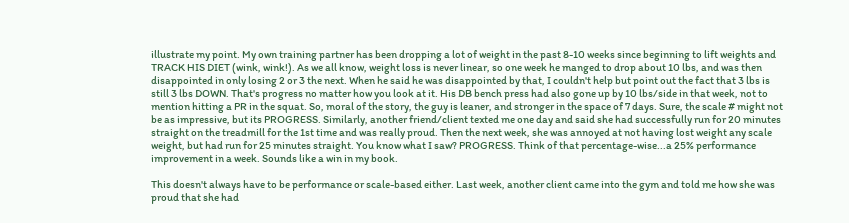illustrate my point. My own training partner has been dropping a lot of weight in the past 8-10 weeks since beginning to lift weights and TRACK HIS DIET (wink, wink!). As we all know, weight loss is never linear, so one week he manged to drop about 10 lbs, and was then disappointed in only losing 2 or 3 the next. When he said he was disappointed by that, I couldn't help but point out the fact that 3 lbs is still 3 lbs DOWN. That's progress no matter how you look at it. His DB bench press had also gone up by 10 lbs/side in that week, not to mention hitting a PR in the squat. So, moral of the story, the guy is leaner, and stronger in the space of 7 days. Sure, the scale # might not be as impressive, but its PROGRESS. Similarly, another friend/client texted me one day and said she had successfully run for 20 minutes straight on the treadmill for the 1st time and was really proud. Then the next week, she was annoyed at not having lost weight any scale weight, but had run for 25 minutes straight. You know what I saw? PROGRESS. Think of that percentage-wise...a 25% performance improvement in a week. Sounds like a win in my book.

This doesn't always have to be performance or scale-based either. Last week, another client came into the gym and told me how she was proud that she had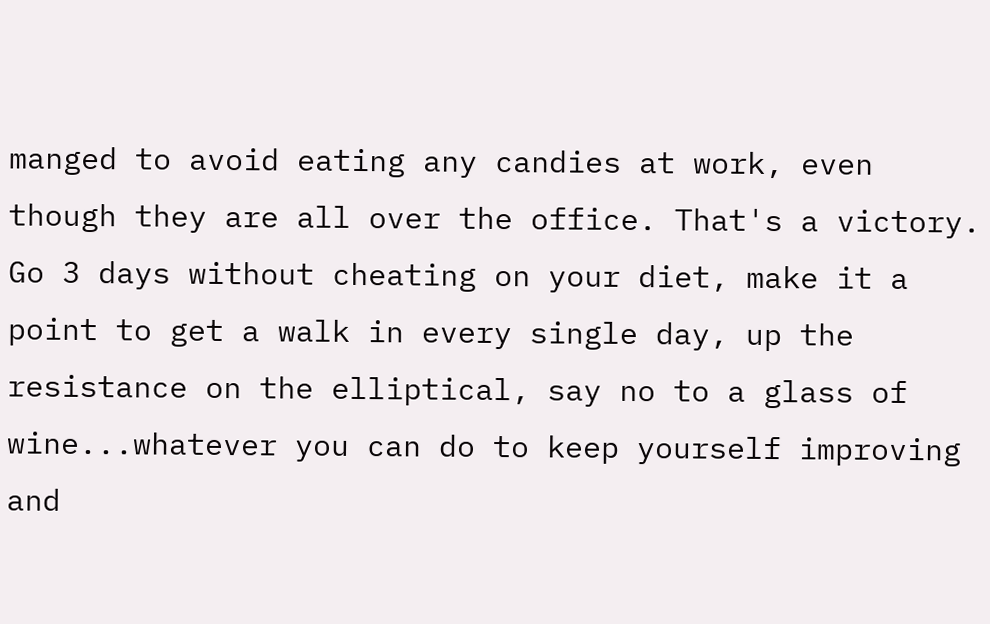manged to avoid eating any candies at work, even though they are all over the office. That's a victory. Go 3 days without cheating on your diet, make it a point to get a walk in every single day, up the resistance on the elliptical, say no to a glass of wine...whatever you can do to keep yourself improving and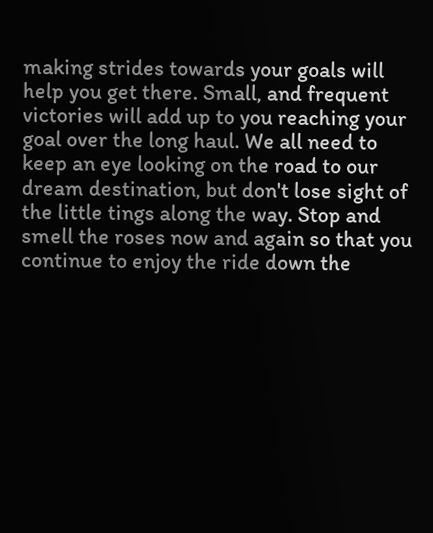making strides towards your goals will help you get there. Small, and frequent victories will add up to you reaching your goal over the long haul. We all need to keep an eye looking on the road to our dream destination, but don't lose sight of the little tings along the way. Stop and smell the roses now and again so that you continue to enjoy the ride down the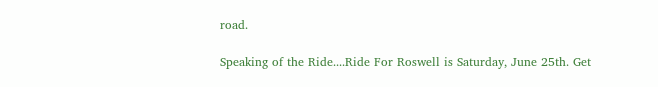road.

Speaking of the Ride....Ride For Roswell is Saturday, June 25th. Get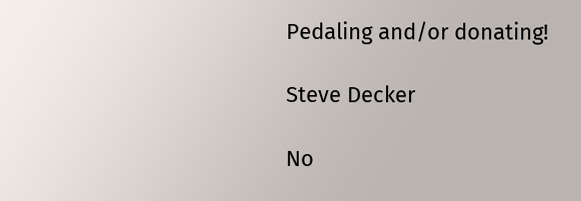Pedaling and/or donating!

Steve Decker

No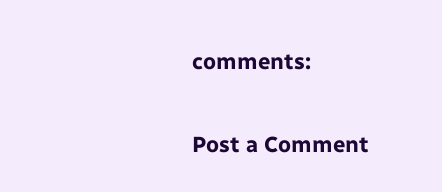comments:

Post a Comment